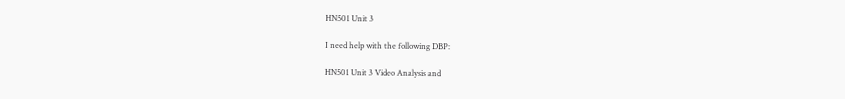HN501 Unit 3

I need help with the following DBP:

HN501 Unit 3 Video Analysis and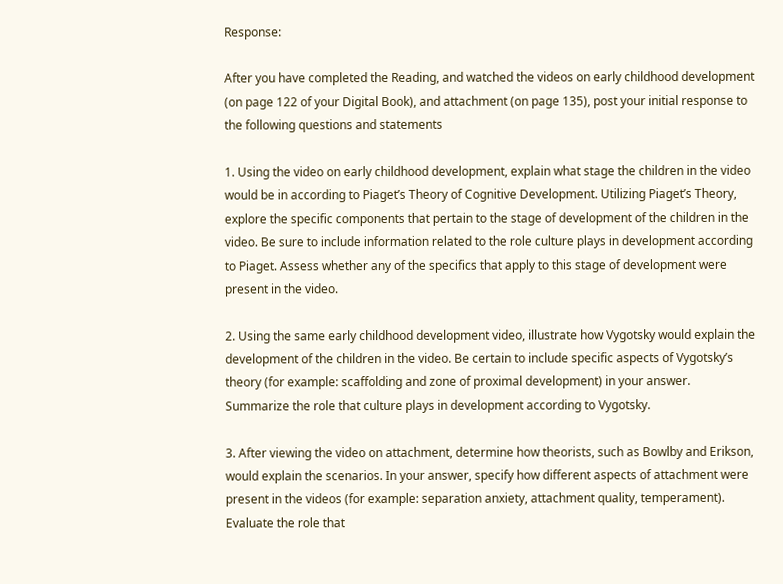Response:

After you have completed the Reading, and watched the videos on early childhood development (on page 122 of your Digital Book), and attachment (on page 135), post your initial response to the following questions and statements

1. Using the video on early childhood development, explain what stage the children in the video would be in according to Piaget’s Theory of Cognitive Development. Utilizing Piaget’s Theory, explore the specific components that pertain to the stage of development of the children in the video. Be sure to include information related to the role culture plays in development according to Piaget. Assess whether any of the specifics that apply to this stage of development were present in the video.

2. Using the same early childhood development video, illustrate how Vygotsky would explain the development of the children in the video. Be certain to include specific aspects of Vygotsky’s theory (for example: scaffolding and zone of proximal development) in your answer. Summarize the role that culture plays in development according to Vygotsky.

3. After viewing the video on attachment, determine how theorists, such as Bowlby and Erikson, would explain the scenarios. In your answer, specify how different aspects of attachment were present in the videos (for example: separation anxiety, attachment quality, temperament). Evaluate the role that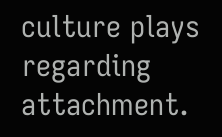culture plays regarding attachment.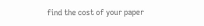find the cost of your paper